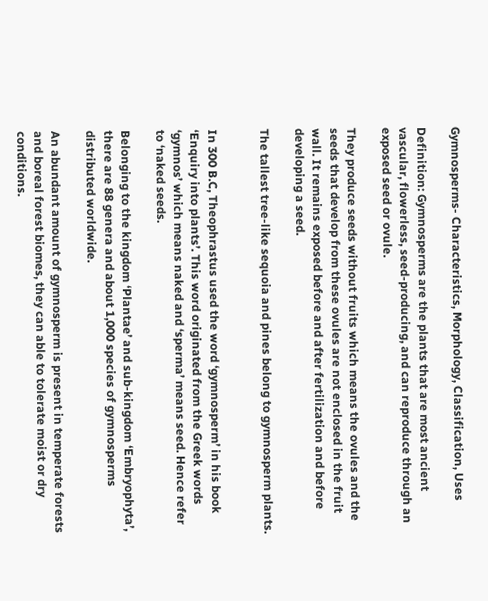Gymnosperms- Characteristics, Morphology, Classification, Uses

Definition: Gymnosperms are the plants that are most ancient vascular, flowerless, seed-producing, and can reproduce through an exposed seed or ovule.

They produce seeds without fruits which means the ovules and the seeds that develop from these ovules are not enclosed in the fruit wall. It remains exposed before and after fertilization and before developing a seed.

The tallest tree-like sequoia and pines belong to gymnosperm plants.


In 300 B.C, Theophrastus used the word ‘gymnosperm’ in his book ‘Enquiry into plants’. This word originated from the Greek words ‘gymnos’ which means naked and ‘sperma’ means seed. Hence refer to ‘naked seeds.

Belonging to the kingdom ‘Plantae’ and sub-kingdom ‘Embryophyta’, there are 88 genera and about 1,000 species of gymnosperms distributed worldwide.

An abundant amount of gymnosperm is present in temperate forests and boreal forest biomes, they can able to tolerate moist or dry conditions.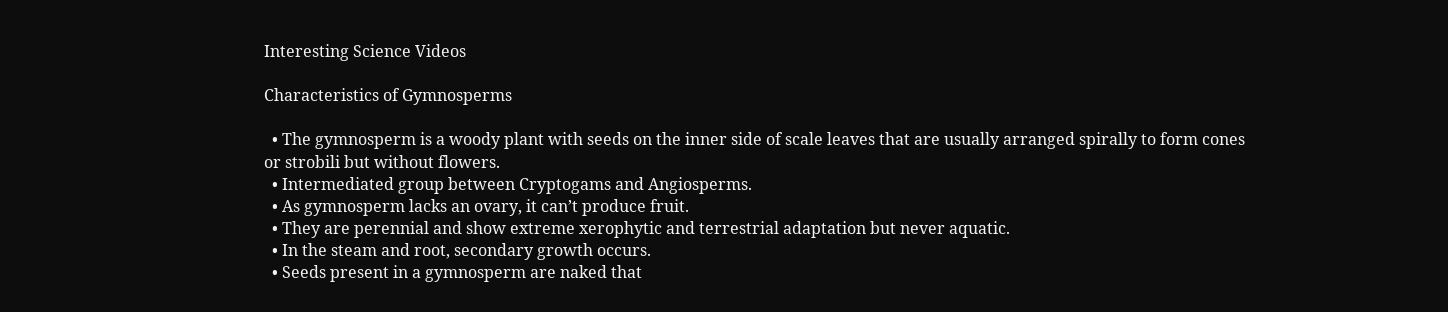Interesting Science Videos

Characteristics of Gymnosperms

  • The gymnosperm is a woody plant with seeds on the inner side of scale leaves that are usually arranged spirally to form cones or strobili but without flowers.
  • Intermediated group between Cryptogams and Angiosperms.
  • As gymnosperm lacks an ovary, it can’t produce fruit.
  • They are perennial and show extreme xerophytic and terrestrial adaptation but never aquatic.
  • In the steam and root, secondary growth occurs.
  • Seeds present in a gymnosperm are naked that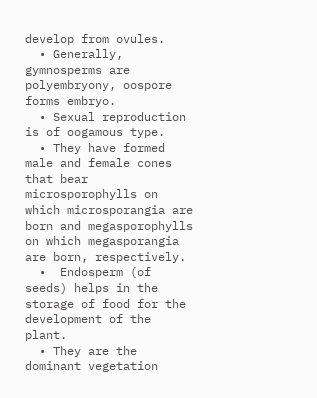develop from ovules.
  • Generally, gymnosperms are polyembryony, oospore forms embryo.
  • Sexual reproduction is of oogamous type.
  • They have formed male and female cones that bear microsporophylls on which microsporangia are born and megasporophylls on which megasporangia are born, respectively.
  •  Endosperm (of seeds) helps in the storage of food for the development of the plant.
  • They are the dominant vegetation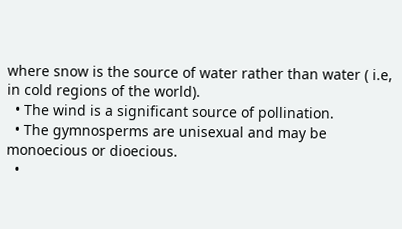where snow is the source of water rather than water ( i.e, in cold regions of the world).
  • The wind is a significant source of pollination.
  • The gymnosperms are unisexual and may be monoecious or dioecious.
  •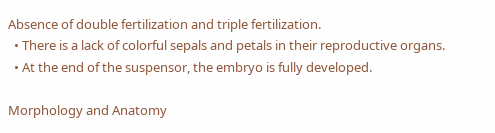Absence of double fertilization and triple fertilization.
  • There is a lack of colorful sepals and petals in their reproductive organs.
  • At the end of the suspensor, the embryo is fully developed.

Morphology and Anatomy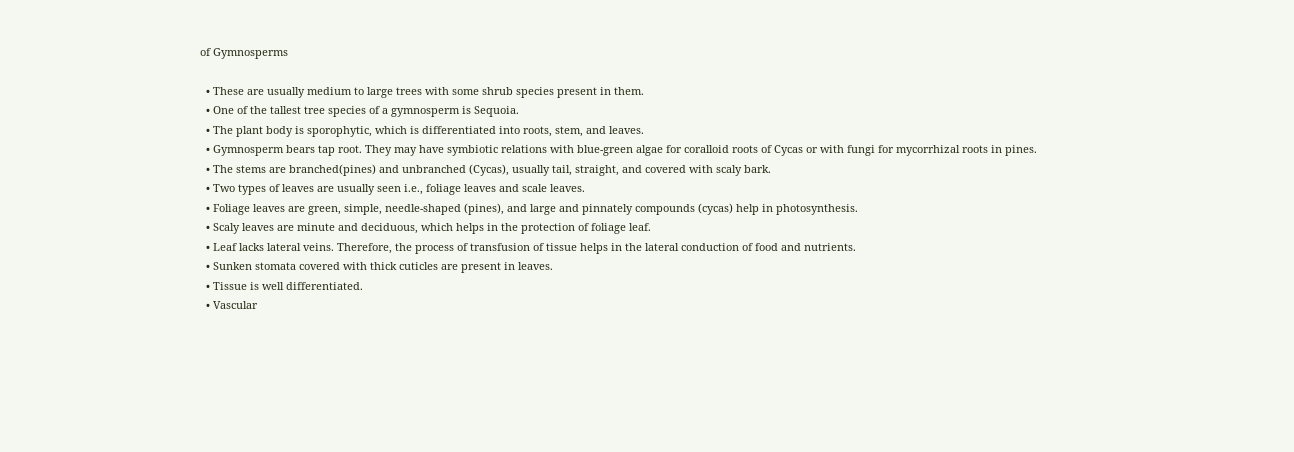of Gymnosperms

  • These are usually medium to large trees with some shrub species present in them.
  • One of the tallest tree species of a gymnosperm is Sequoia.
  • The plant body is sporophytic, which is differentiated into roots, stem, and leaves.
  • Gymnosperm bears tap root. They may have symbiotic relations with blue-green algae for coralloid roots of Cycas or with fungi for mycorrhizal roots in pines.
  • The stems are branched(pines) and unbranched (Cycas), usually tail, straight, and covered with scaly bark.
  • Two types of leaves are usually seen i.e., foliage leaves and scale leaves.
  • Foliage leaves are green, simple, needle-shaped (pines), and large and pinnately compounds (cycas) help in photosynthesis.
  • Scaly leaves are minute and deciduous, which helps in the protection of foliage leaf.
  • Leaf lacks lateral veins. Therefore, the process of transfusion of tissue helps in the lateral conduction of food and nutrients.
  • Sunken stomata covered with thick cuticles are present in leaves.
  • Tissue is well differentiated.
  • Vascular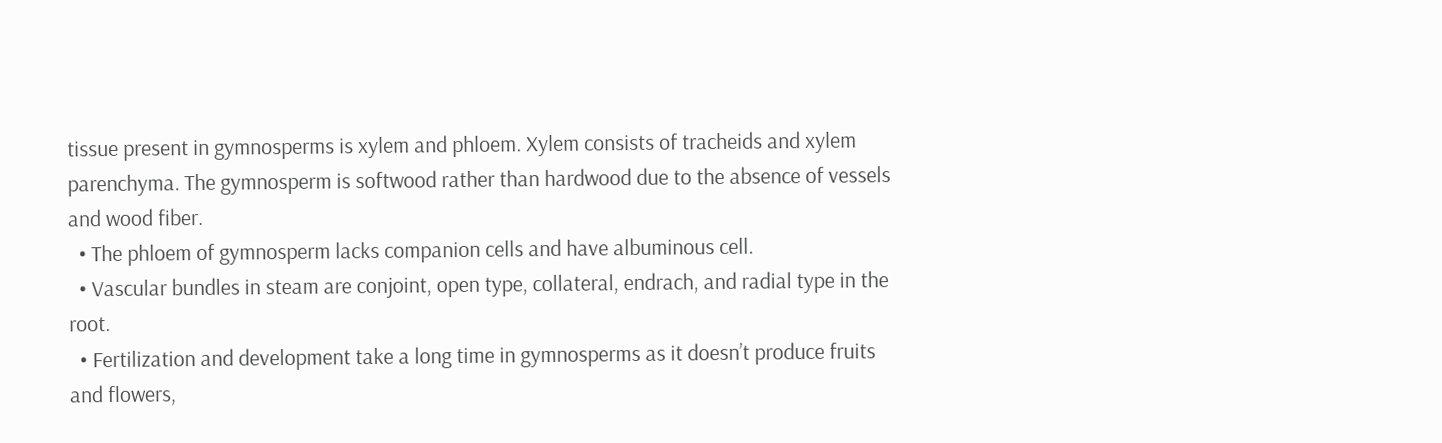tissue present in gymnosperms is xylem and phloem. Xylem consists of tracheids and xylem parenchyma. The gymnosperm is softwood rather than hardwood due to the absence of vessels and wood fiber.
  • The phloem of gymnosperm lacks companion cells and have albuminous cell.
  • Vascular bundles in steam are conjoint, open type, collateral, endrach, and radial type in the root.
  • Fertilization and development take a long time in gymnosperms as it doesn’t produce fruits and flowers,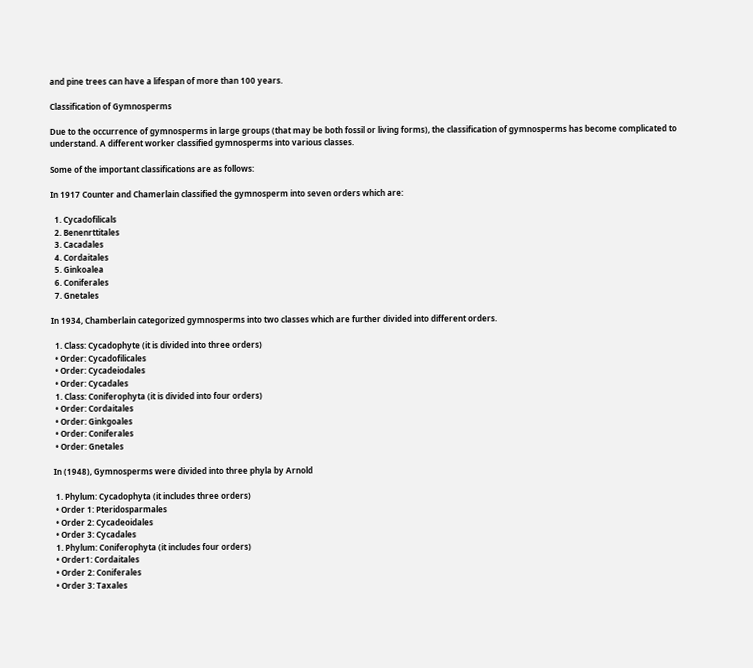and pine trees can have a lifespan of more than 100 years.

Classification of Gymnosperms

Due to the occurrence of gymnosperms in large groups (that may be both fossil or living forms), the classification of gymnosperms has become complicated to understand. A different worker classified gymnosperms into various classes.

Some of the important classifications are as follows:

In 1917 Counter and Chamerlain classified the gymnosperm into seven orders which are:

  1. Cycadofilicals
  2. Benenrttitales
  3. Cacadales
  4. Cordaitales
  5. Ginkoalea
  6. Coniferales
  7. Gnetales

In 1934, Chamberlain categorized gymnosperms into two classes which are further divided into different orders.

  1. Class: Cycadophyte (it is divided into three orders)
  • Order: Cycadofilicales
  • Order: Cycadeiodales
  • Order: Cycadales
  1. Class: Coniferophyta (it is divided into four orders)
  • Order: Cordaitales
  • Order: Ginkgoales
  • Order: Coniferales
  • Order: Gnetales

 In (1948), Gymnosperms were divided into three phyla by Arnold

  1. Phylum: Cycadophyta (it includes three orders)
  • Order 1: Pteridosparmales
  • Order 2: Cycadeoidales
  • Order 3: Cycadales
  1. Phylum: Coniferophyta (it includes four orders)
  • Order1: Cordaitales
  • Order 2: Coniferales
  • Order 3: Taxales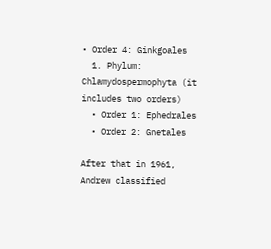• Order 4: Ginkgoales
  1. Phylum: Chlamydospermophyta (it includes two orders)
  • Order 1: Ephedrales
  • Order 2: Gnetales

After that in 1961, Andrew classified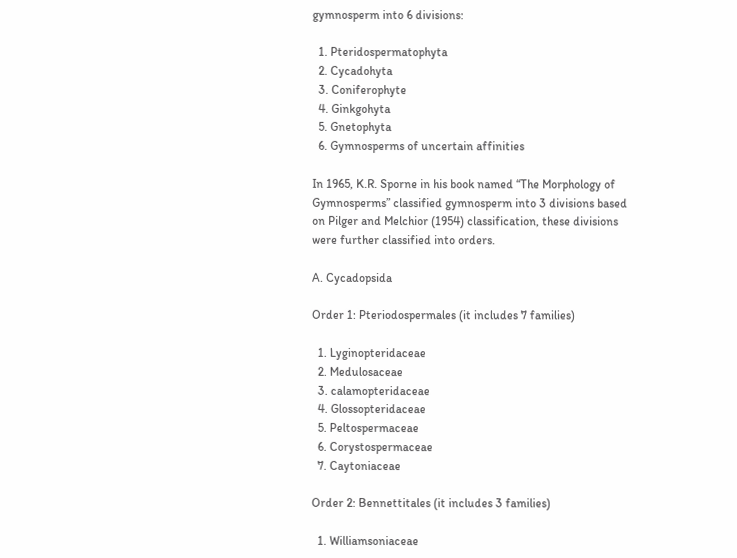gymnosperm into 6 divisions:

  1. Pteridospermatophyta
  2. Cycadohyta
  3. Coniferophyte
  4. Ginkgohyta
  5. Gnetophyta
  6. Gymnosperms of uncertain affinities

In 1965, K.R. Sporne in his book named “The Morphology of Gymnosperms” classified gymnosperm into 3 divisions based on Pilger and Melchior (1954) classification, these divisions were further classified into orders.

A. Cycadopsida

Order 1: Pteriodospermales (it includes 7 families)

  1. Lyginopteridaceae
  2. Medulosaceae
  3. calamopteridaceae
  4. Glossopteridaceae
  5. Peltospermaceae
  6. Corystospermaceae
  7. Caytoniaceae

Order 2: Bennettitales (it includes 3 families)

  1. Williamsoniaceae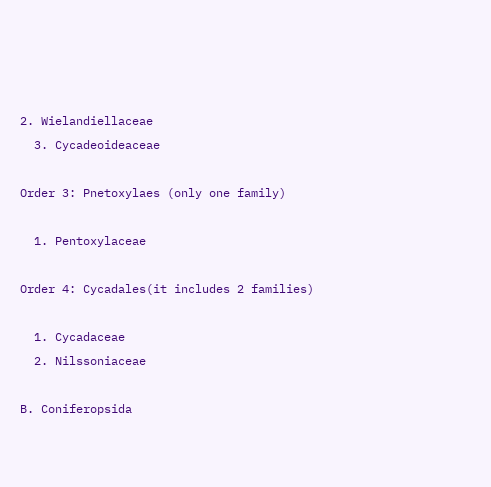2. Wielandiellaceae
  3. Cycadeoideaceae

Order 3: Pnetoxylaes (only one family)

  1. Pentoxylaceae

Order 4: Cycadales(it includes 2 families)

  1. Cycadaceae
  2. Nilssoniaceae

B. Coniferopsida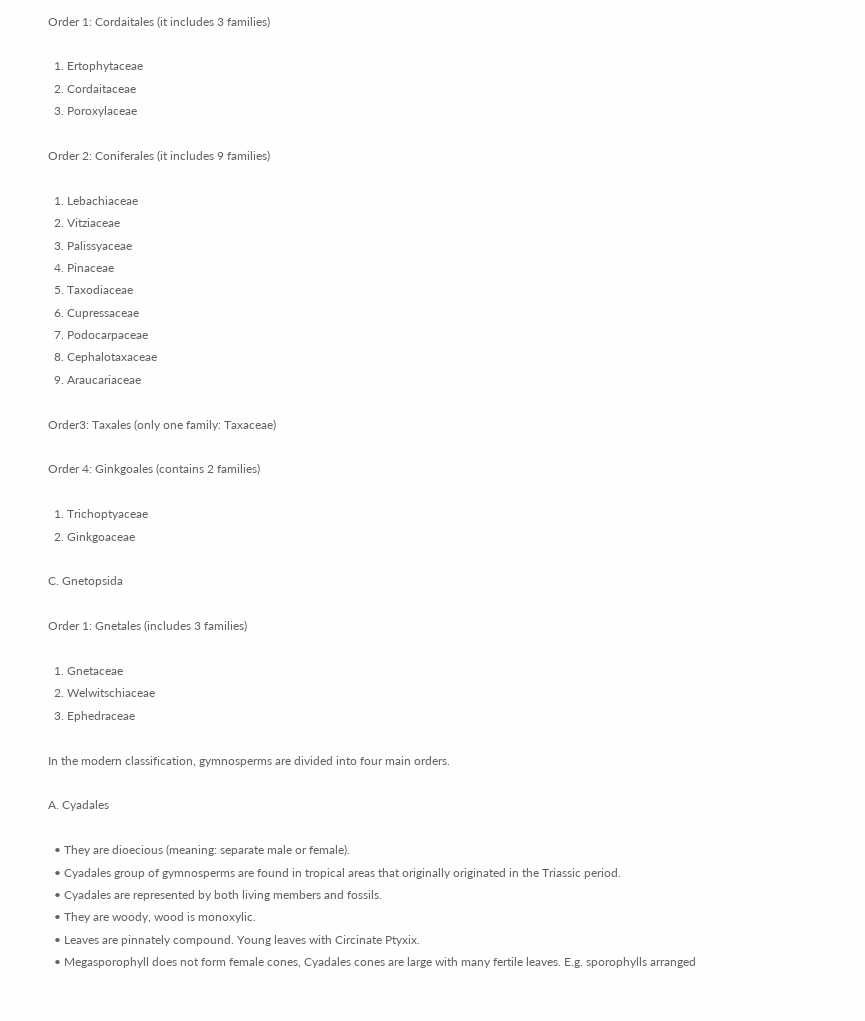Order 1: Cordaitales (it includes 3 families)

  1. Ertophytaceae
  2. Cordaitaceae
  3. Poroxylaceae

Order 2: Coniferales (it includes 9 families)

  1. Lebachiaceae
  2. Vitziaceae
  3. Palissyaceae
  4. Pinaceae
  5. Taxodiaceae
  6. Cupressaceae
  7. Podocarpaceae
  8. Cephalotaxaceae
  9. Araucariaceae

Order3: Taxales (only one family: Taxaceae)

Order 4: Ginkgoales (contains 2 families)

  1. Trichoptyaceae
  2. Ginkgoaceae

C. Gnetopsida

Order 1: Gnetales (includes 3 families)

  1. Gnetaceae
  2. Welwitschiaceae
  3. Ephedraceae

In the modern classification, gymnosperms are divided into four main orders.

A. Cyadales

  • They are dioecious (meaning: separate male or female).
  • Cyadales group of gymnosperms are found in tropical areas that originally originated in the Triassic period.
  • Cyadales are represented by both living members and fossils.
  • They are woody, wood is monoxylic.
  • Leaves are pinnately compound. Young leaves with Circinate Ptyxix.
  • Megasporophyll does not form female cones, Cyadales cones are large with many fertile leaves. E.g. sporophylls arranged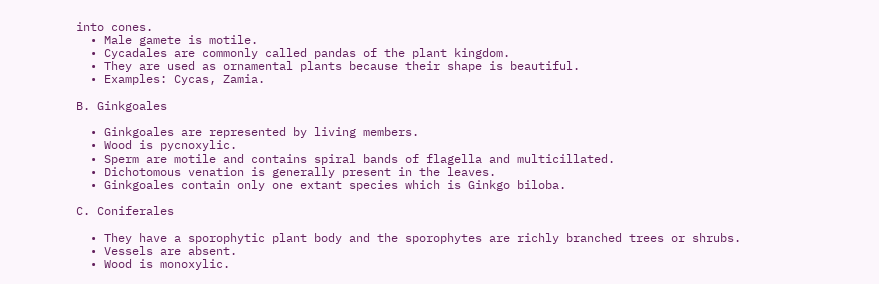into cones.
  • Male gamete is motile.
  • Cycadales are commonly called pandas of the plant kingdom.
  • They are used as ornamental plants because their shape is beautiful.
  • Examples: Cycas, Zamia.

B. Ginkgoales

  • Ginkgoales are represented by living members.
  • Wood is pycnoxylic.
  • Sperm are motile and contains spiral bands of flagella and multicillated.
  • Dichotomous venation is generally present in the leaves.
  • Ginkgoales contain only one extant species which is Ginkgo biloba.

C. Coniferales

  • They have a sporophytic plant body and the sporophytes are richly branched trees or shrubs.
  • Vessels are absent.
  • Wood is monoxylic.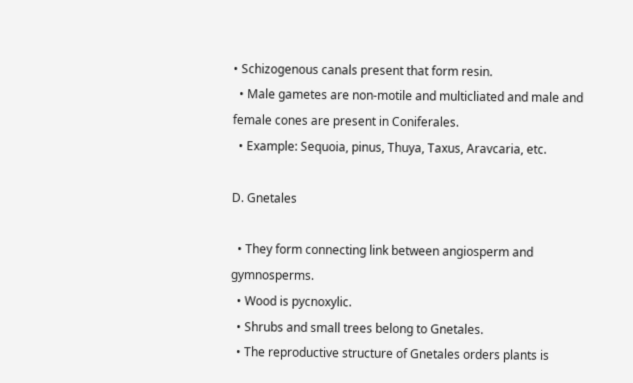• Schizogenous canals present that form resin.
  • Male gametes are non-motile and multicliated and male and female cones are present in Coniferales.
  • Example: Sequoia, pinus, Thuya, Taxus, Aravcaria, etc.

D. Gnetales

  • They form connecting link between angiosperm and gymnosperms.
  • Wood is pycnoxylic.
  • Shrubs and small trees belong to Gnetales.
  • The reproductive structure of Gnetales orders plants is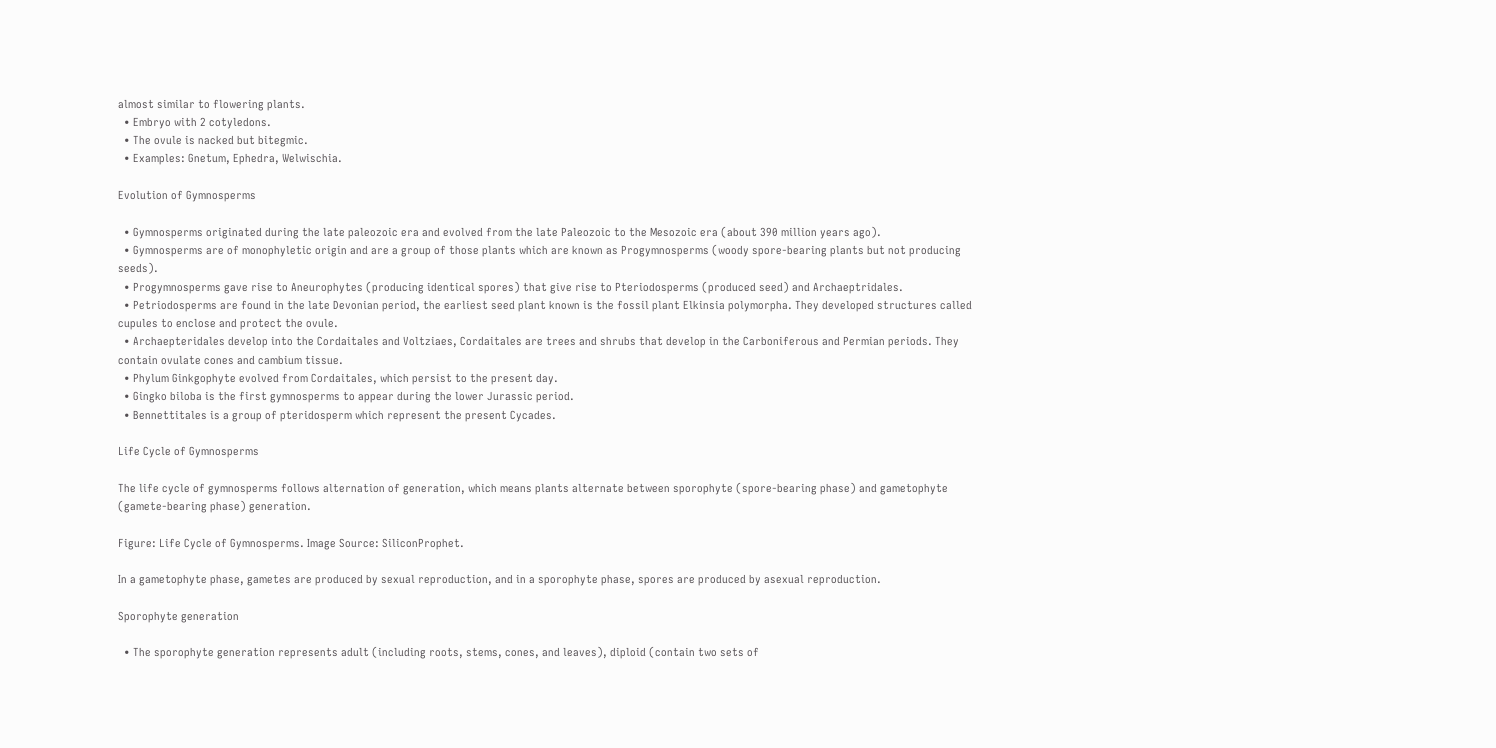almost similar to flowering plants.
  • Embryo with 2 cotyledons.
  • The ovule is nacked but bitegmic.
  • Examples: Gnetum, Ephedra, Welwischia.

Evolution of Gymnosperms

  • Gymnosperms originated during the late paleozoic era and evolved from the late Paleozoic to the Mesozoic era (about 390 million years ago).
  • Gymnosperms are of monophyletic origin and are a group of those plants which are known as Progymnosperms (woody spore-bearing plants but not producing seeds).
  • Progymnosperms gave rise to Aneurophytes (producing identical spores) that give rise to Pteriodosperms (produced seed) and Archaeptridales.
  • Petriodosperms are found in the late Devonian period, the earliest seed plant known is the fossil plant Elkinsia polymorpha. They developed structures called cupules to enclose and protect the ovule.
  • Archaepteridales develop into the Cordaitales and Voltziaes, Cordaitales are trees and shrubs that develop in the Carboniferous and Permian periods. They contain ovulate cones and cambium tissue.
  • Phylum Ginkgophyte evolved from Cordaitales, which persist to the present day.
  • Gingko biloba is the first gymnosperms to appear during the lower Jurassic period.
  • Bennettitales is a group of pteridosperm which represent the present Cycades.

Life Cycle of Gymnosperms

The life cycle of gymnosperms follows alternation of generation, which means plants alternate between sporophyte (spore-bearing phase) and gametophyte (gamete-bearing phase) generation.

Figure: Life Cycle of Gymnosperms. Image Source: SiliconProphet.

In a gametophyte phase, gametes are produced by sexual reproduction, and in a sporophyte phase, spores are produced by asexual reproduction.

Sporophyte generation

  • The sporophyte generation represents adult (including roots, stems, cones, and leaves), diploid (contain two sets of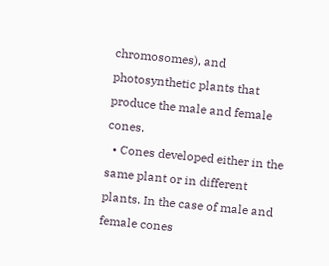chromosomes), and photosynthetic plants that produce the male and female cones.
  • Cones developed either in the same plant or in different plants. In the case of male and female cones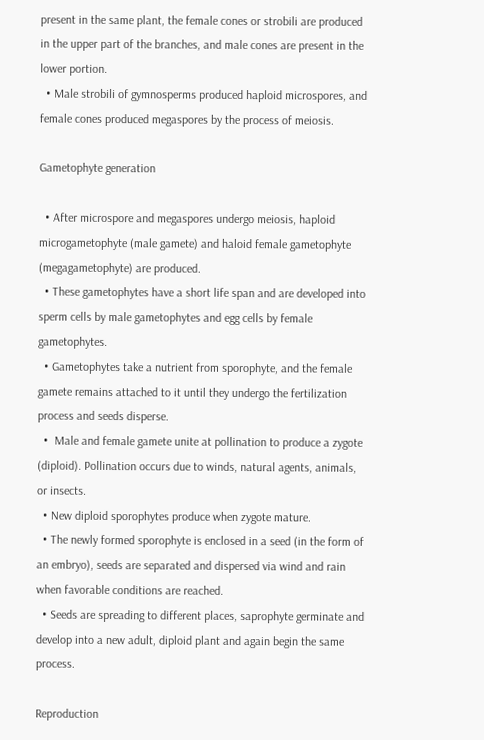present in the same plant, the female cones or strobili are produced in the upper part of the branches, and male cones are present in the lower portion.
  • Male strobili of gymnosperms produced haploid microspores, and female cones produced megaspores by the process of meiosis.

Gametophyte generation

  • After microspore and megaspores undergo meiosis, haploid microgametophyte (male gamete) and haloid female gametophyte (megagametophyte) are produced.
  • These gametophytes have a short life span and are developed into sperm cells by male gametophytes and egg cells by female gametophytes.
  • Gametophytes take a nutrient from sporophyte, and the female gamete remains attached to it until they undergo the fertilization process and seeds disperse.
  •  Male and female gamete unite at pollination to produce a zygote (diploid). Pollination occurs due to winds, natural agents, animals, or insects.
  • New diploid sporophytes produce when zygote mature.
  • The newly formed sporophyte is enclosed in a seed (in the form of an embryo), seeds are separated and dispersed via wind and rain when favorable conditions are reached.
  • Seeds are spreading to different places, saprophyte germinate and develop into a new adult, diploid plant and again begin the same process.

Reproduction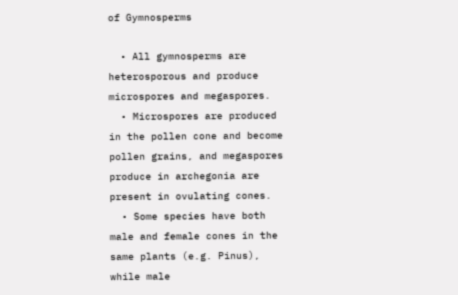of Gymnosperms

  • All gymnosperms are heterosporous and produce microspores and megaspores.
  • Microspores are produced in the pollen cone and become pollen grains, and megaspores produce in archegonia are present in ovulating cones.
  • Some species have both male and female cones in the same plants (e.g. Pinus), while male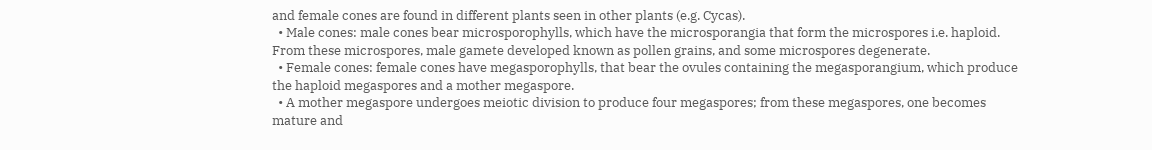and female cones are found in different plants seen in other plants (e.g. Cycas).
  • Male cones: male cones bear microsporophylls, which have the microsporangia that form the microspores i.e. haploid. From these microspores, male gamete developed known as pollen grains, and some microspores degenerate.
  • Female cones: female cones have megasporophylls, that bear the ovules containing the megasporangium, which produce the haploid megaspores and a mother megaspore.
  • A mother megaspore undergoes meiotic division to produce four megaspores; from these megaspores, one becomes mature and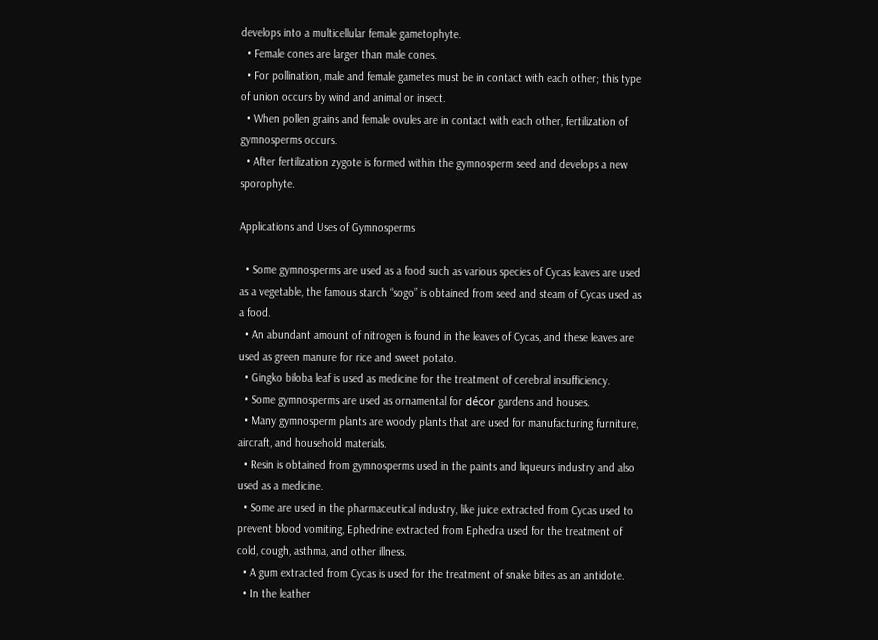develops into a multicellular female gametophyte.
  • Female cones are larger than male cones.
  • For pollination, male and female gametes must be in contact with each other; this type of union occurs by wind and animal or insect.
  • When pollen grains and female ovules are in contact with each other, fertilization of gymnosperms occurs.
  • After fertilization zygote is formed within the gymnosperm seed and develops a new sporophyte.

Applications and Uses of Gymnosperms

  • Some gymnosperms are used as a food such as various species of Cycas leaves are used as a vegetable, the famous starch “sogo” is obtained from seed and steam of Cycas used as a food.
  • An abundant amount of nitrogen is found in the leaves of Cycas, and these leaves are used as green manure for rice and sweet potato.
  • Gingko biloba leaf is used as medicine for the treatment of cerebral insufficiency.
  • Some gymnosperms are used as ornamental for décor gardens and houses.
  • Many gymnosperm plants are woody plants that are used for manufacturing furniture, aircraft, and household materials.
  • Resin is obtained from gymnosperms used in the paints and liqueurs industry and also used as a medicine.
  • Some are used in the pharmaceutical industry, like juice extracted from Cycas used to prevent blood vomiting, Ephedrine extracted from Ephedra used for the treatment of cold, cough, asthma, and other illness.
  • A gum extracted from Cycas is used for the treatment of snake bites as an antidote.
  • In the leather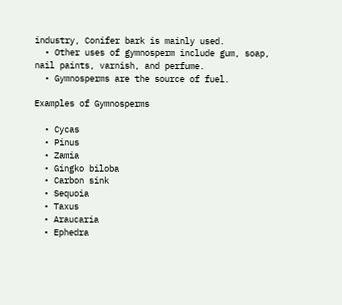industry, Conifer bark is mainly used.
  • Other uses of gymnosperm include gum, soap, nail paints, varnish, and perfume.
  • Gymnosperms are the source of fuel.

Examples of Gymnosperms

  • Cycas
  • Pinus
  • Zamia
  • Gingko biloba
  • Carbon sink
  • Sequoia
  • Taxus
  • Araucaria
  • Ephedra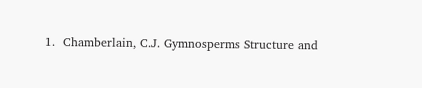1.  Chamberlain, C.J. Gymnosperms Structure and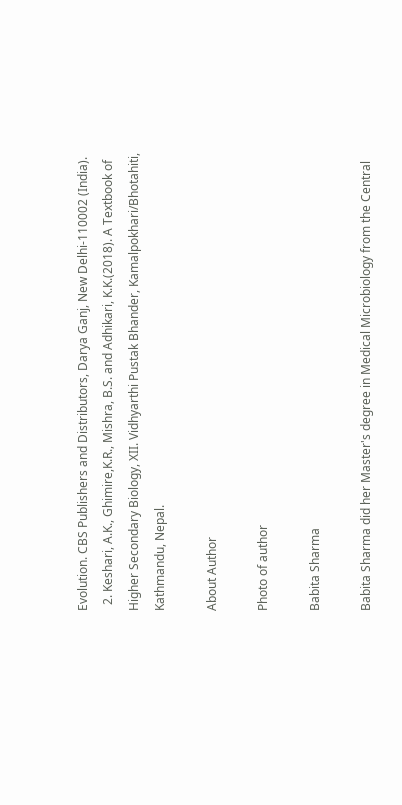Evolution. CBS Publishers and Distributors, Darya Ganj, New Delhi-110002 (India).
  2. Keshari, A.K., Ghimire,K.R., Mishra, B.S. and Adhikari, K.K.(2018). A Textbook of Higher Secondary Biology, XII. Vidhyarthi Pustak Bhander, Kamalpokhari/Bhotahiti, Kathmandu, Nepal.

About Author

Photo of author

Babita Sharma

Babita Sharma did her Master's degree in Medical Microbiology from the Central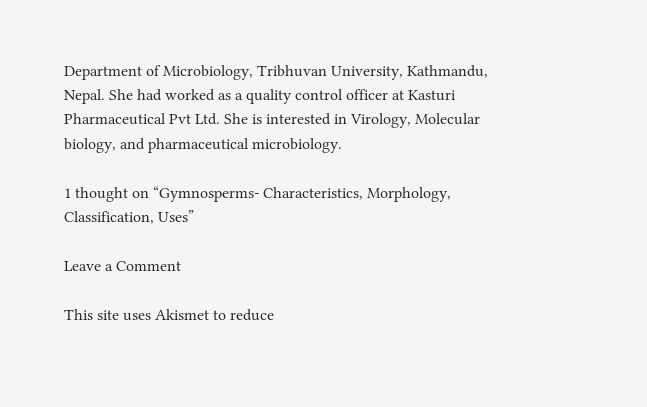Department of Microbiology, Tribhuvan University, Kathmandu, Nepal. She had worked as a quality control officer at Kasturi Pharmaceutical Pvt Ltd. She is interested in Virology, Molecular biology, and pharmaceutical microbiology.

1 thought on “Gymnosperms- Characteristics, Morphology, Classification, Uses”

Leave a Comment

This site uses Akismet to reduce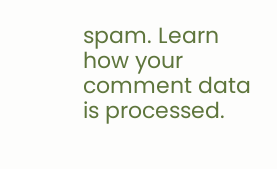spam. Learn how your comment data is processed.